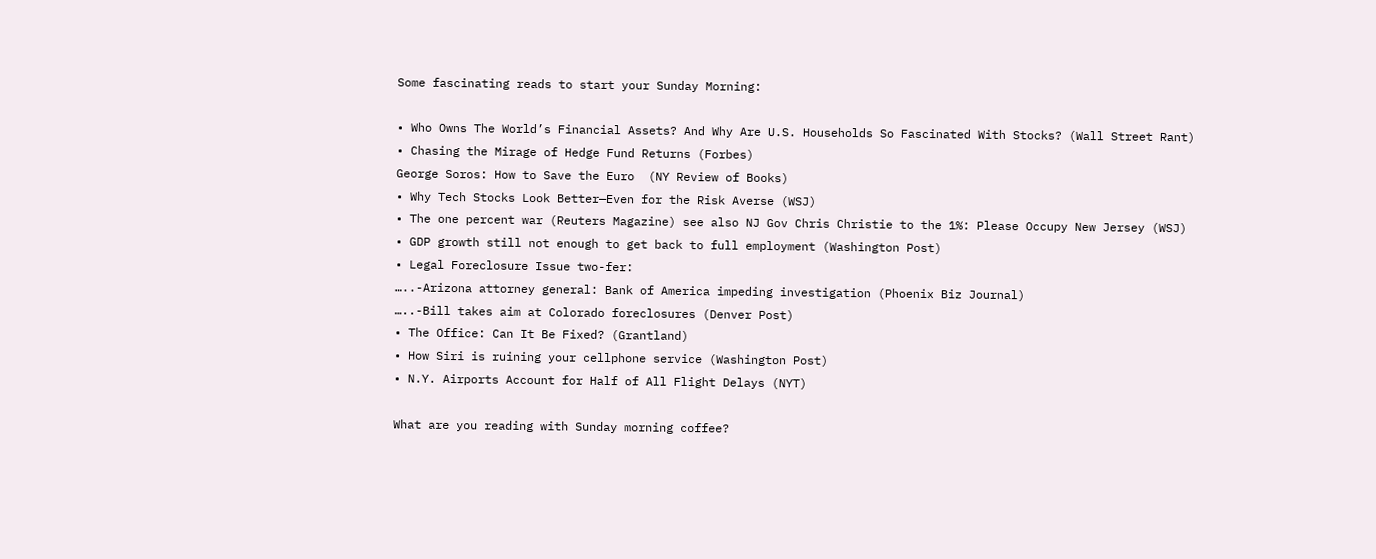Some fascinating reads to start your Sunday Morning:

• Who Owns The World’s Financial Assets? And Why Are U.S. Households So Fascinated With Stocks? (Wall Street Rant)
• Chasing the Mirage of Hedge Fund Returns (Forbes)
George Soros: How to Save the Euro  (NY Review of Books)
• Why Tech Stocks Look Better—Even for the Risk Averse (WSJ)
• The one percent war (Reuters Magazine) see also NJ Gov Chris Christie to the 1%: Please Occupy New Jersey (WSJ)
• GDP growth still not enough to get back to full employment (Washington Post)
• Legal Foreclosure Issue two-fer:
…..-Arizona attorney general: Bank of America impeding investigation (Phoenix Biz Journal)
…..-Bill takes aim at Colorado foreclosures (Denver Post)
• The Office: Can It Be Fixed? (Grantland)
• How Siri is ruining your cellphone service (Washington Post)
• N.Y. Airports Account for Half of All Flight Delays (NYT)

What are you reading with Sunday morning coffee?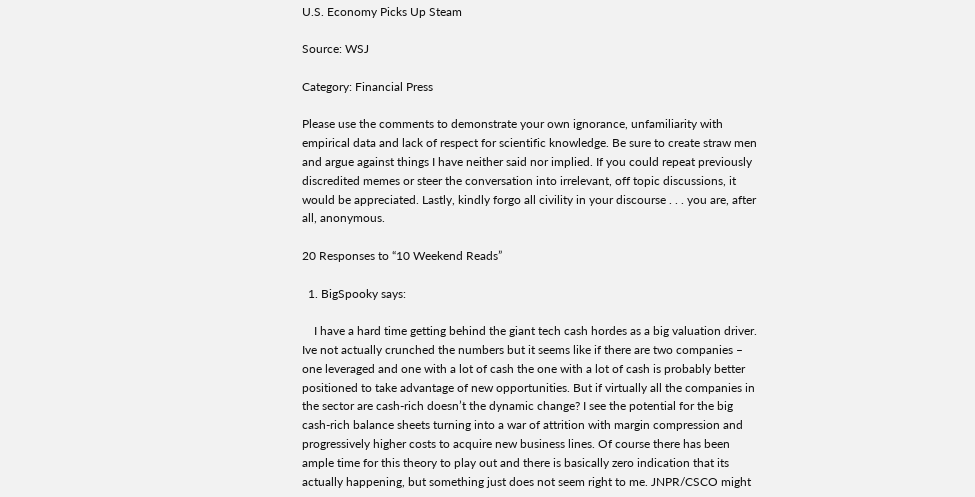U.S. Economy Picks Up Steam

Source: WSJ

Category: Financial Press

Please use the comments to demonstrate your own ignorance, unfamiliarity with empirical data and lack of respect for scientific knowledge. Be sure to create straw men and argue against things I have neither said nor implied. If you could repeat previously discredited memes or steer the conversation into irrelevant, off topic discussions, it would be appreciated. Lastly, kindly forgo all civility in your discourse . . . you are, after all, anonymous.

20 Responses to “10 Weekend Reads”

  1. BigSpooky says:

    I have a hard time getting behind the giant tech cash hordes as a big valuation driver. Ive not actually crunched the numbers but it seems like if there are two companies – one leveraged and one with a lot of cash the one with a lot of cash is probably better positioned to take advantage of new opportunities. But if virtually all the companies in the sector are cash-rich doesn’t the dynamic change? I see the potential for the big cash-rich balance sheets turning into a war of attrition with margin compression and progressively higher costs to acquire new business lines. Of course there has been ample time for this theory to play out and there is basically zero indication that its actually happening, but something just does not seem right to me. JNPR/CSCO might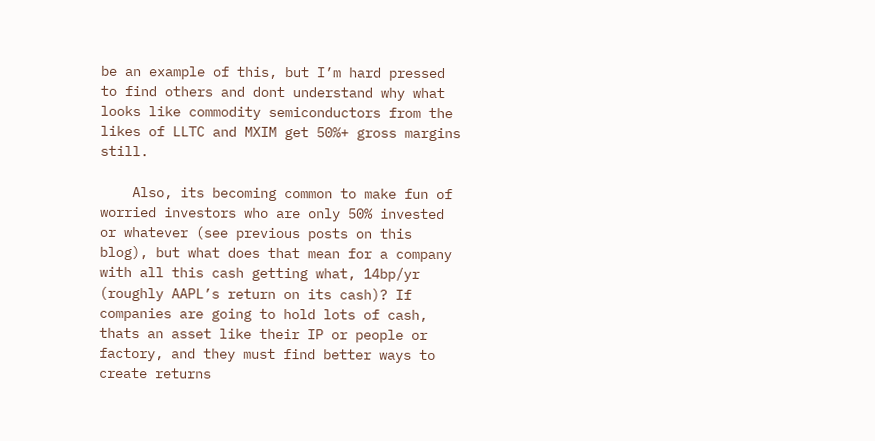be an example of this, but I’m hard pressed to find others and dont understand why what looks like commodity semiconductors from the likes of LLTC and MXIM get 50%+ gross margins still.

    Also, its becoming common to make fun of worried investors who are only 50% invested or whatever (see previous posts on this blog), but what does that mean for a company with all this cash getting what, 14bp/yr (roughly AAPL’s return on its cash)? If companies are going to hold lots of cash, thats an asset like their IP or people or factory, and they must find better ways to create returns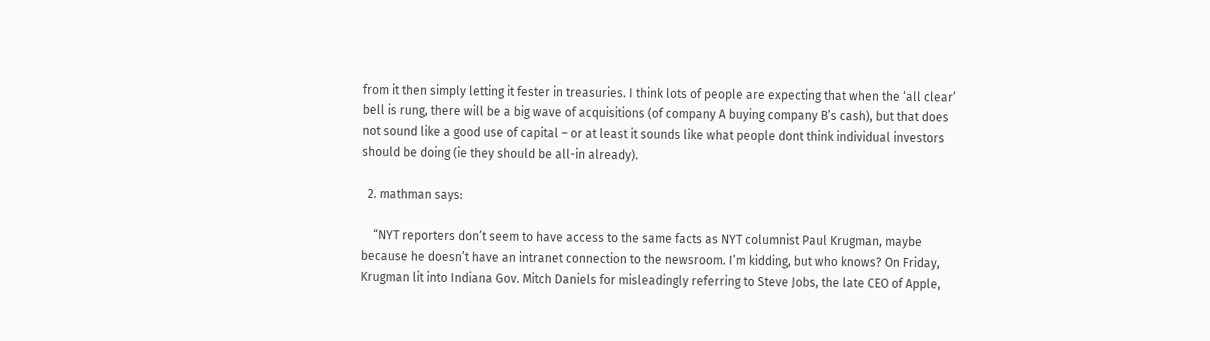from it then simply letting it fester in treasuries. I think lots of people are expecting that when the ‘all clear’ bell is rung, there will be a big wave of acquisitions (of company A buying company B’s cash), but that does not sound like a good use of capital – or at least it sounds like what people dont think individual investors should be doing (ie they should be all-in already).

  2. mathman says:

    “NYT reporters don’t seem to have access to the same facts as NYT columnist Paul Krugman, maybe because he doesn’t have an intranet connection to the newsroom. I’m kidding, but who knows? On Friday, Krugman lit into Indiana Gov. Mitch Daniels for misleadingly referring to Steve Jobs, the late CEO of Apple,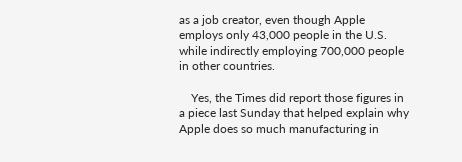as a job creator, even though Apple employs only 43,000 people in the U.S. while indirectly employing 700,000 people in other countries.

    Yes, the Times did report those figures in a piece last Sunday that helped explain why Apple does so much manufacturing in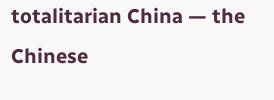totalitarian China — the Chinese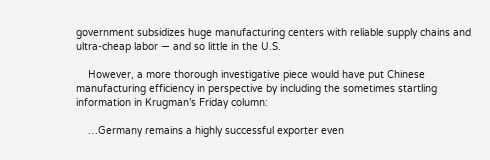government subsidizes huge manufacturing centers with reliable supply chains and ultra-cheap labor — and so little in the U.S.

    However, a more thorough investigative piece would have put Chinese manufacturing efficiency in perspective by including the sometimes startling information in Krugman’s Friday column:

    …Germany remains a highly successful exporter even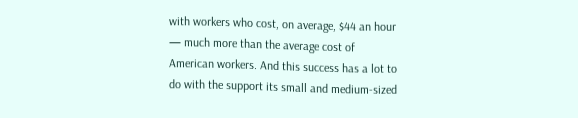with workers who cost, on average, $44 an hour — much more than the average cost of American workers. And this success has a lot to do with the support its small and medium-sized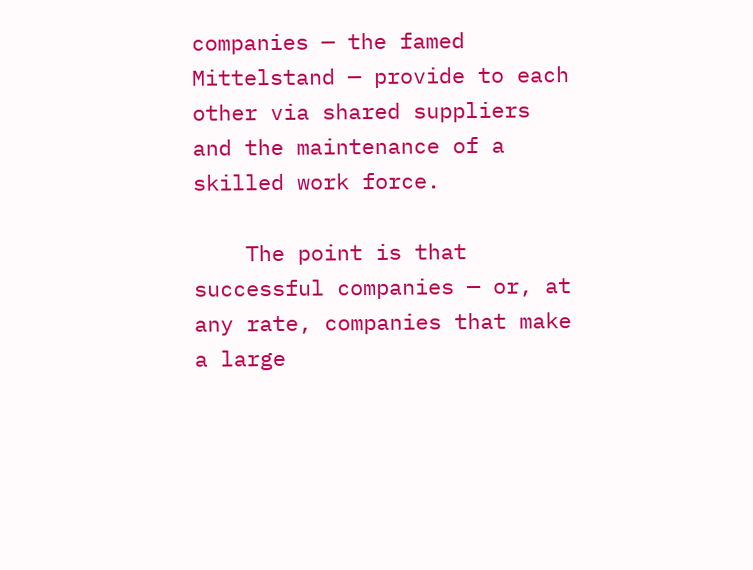companies — the famed Mittelstand — provide to each other via shared suppliers and the maintenance of a skilled work force.

    The point is that successful companies — or, at any rate, companies that make a large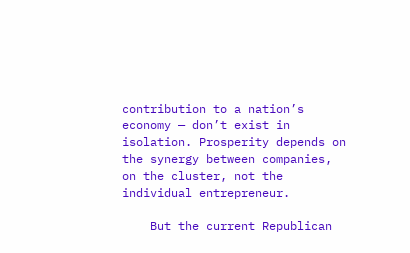contribution to a nation’s economy — don’t exist in isolation. Prosperity depends on the synergy between companies, on the cluster, not the individual entrepreneur.

    But the current Republican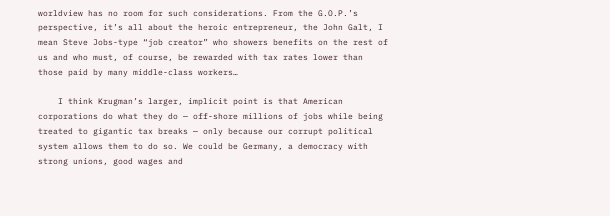worldview has no room for such considerations. From the G.O.P.’s perspective, it’s all about the heroic entrepreneur, the John Galt, I mean Steve Jobs-type “job creator” who showers benefits on the rest of us and who must, of course, be rewarded with tax rates lower than those paid by many middle-class workers…

    I think Krugman’s larger, implicit point is that American corporations do what they do — off-shore millions of jobs while being treated to gigantic tax breaks — only because our corrupt political system allows them to do so. We could be Germany, a democracy with strong unions, good wages and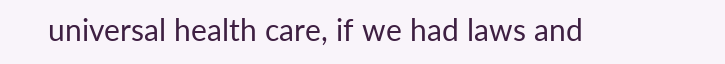universal health care, if we had laws and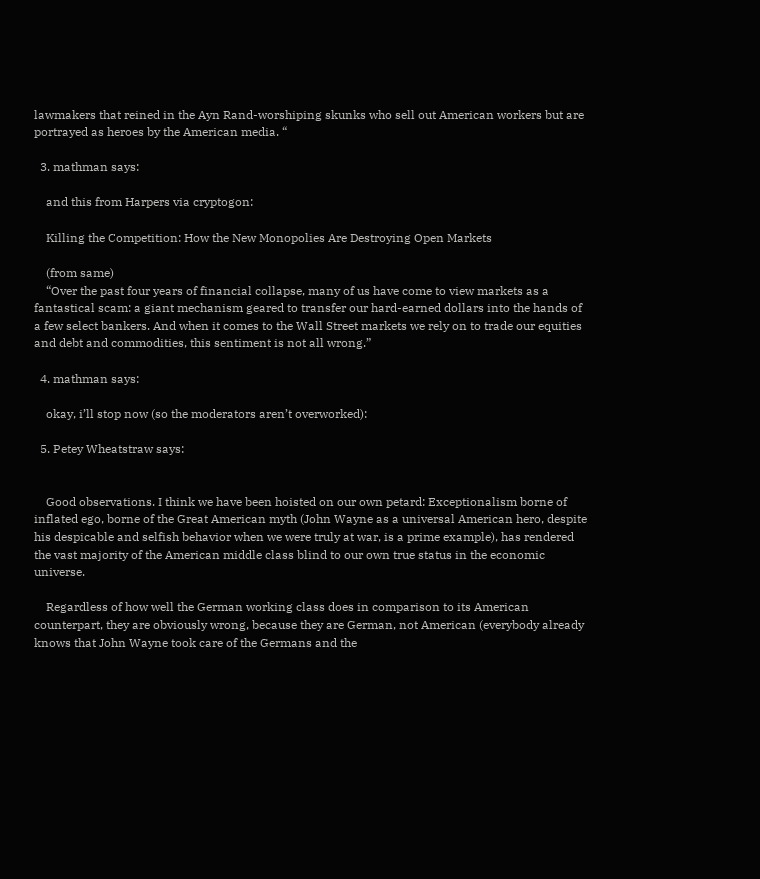lawmakers that reined in the Ayn Rand-worshiping skunks who sell out American workers but are portrayed as heroes by the American media. “

  3. mathman says:

    and this from Harpers via cryptogon:

    Killing the Competition: How the New Monopolies Are Destroying Open Markets

    (from same)
    “Over the past four years of financial collapse, many of us have come to view markets as a fantastical scam: a giant mechanism geared to transfer our hard-earned dollars into the hands of a few select bankers. And when it comes to the Wall Street markets we rely on to trade our equities and debt and commodities, this sentiment is not all wrong.”

  4. mathman says:

    okay, i’ll stop now (so the moderators aren’t overworked):

  5. Petey Wheatstraw says:


    Good observations. I think we have been hoisted on our own petard: Exceptionalism borne of inflated ego, borne of the Great American myth (John Wayne as a universal American hero, despite his despicable and selfish behavior when we were truly at war, is a prime example), has rendered the vast majority of the American middle class blind to our own true status in the economic universe.

    Regardless of how well the German working class does in comparison to its American counterpart, they are obviously wrong, because they are German, not American (everybody already knows that John Wayne took care of the Germans and the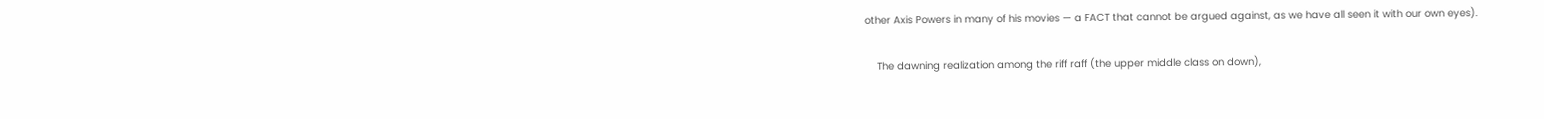other Axis Powers in many of his movies — a FACT that cannot be argued against, as we have all seen it with our own eyes).

    The dawning realization among the riff raff (the upper middle class on down),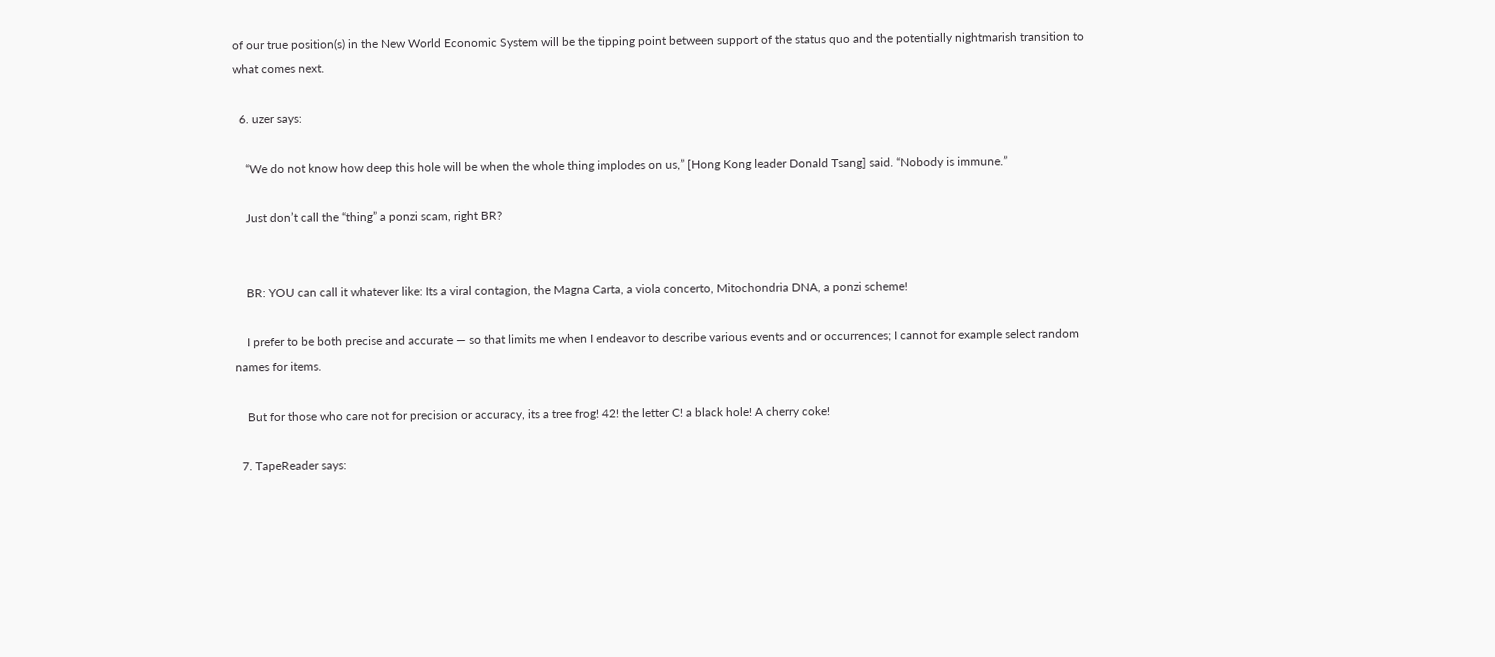of our true position(s) in the New World Economic System will be the tipping point between support of the status quo and the potentially nightmarish transition to what comes next.

  6. uzer says:

    “We do not know how deep this hole will be when the whole thing implodes on us,” [Hong Kong leader Donald Tsang] said. “Nobody is immune.”

    Just don’t call the “thing” a ponzi scam, right BR?


    BR: YOU can call it whatever like: Its a viral contagion, the Magna Carta, a viola concerto, Mitochondria DNA, a ponzi scheme!

    I prefer to be both precise and accurate — so that limits me when I endeavor to describe various events and or occurrences; I cannot for example select random names for items.

    But for those who care not for precision or accuracy, its a tree frog! 42! the letter C! a black hole! A cherry coke!

  7. TapeReader says: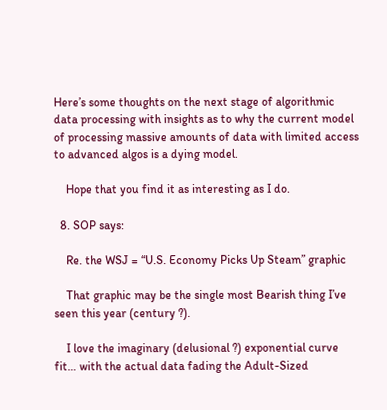Here’s some thoughts on the next stage of algorithmic data processing with insights as to why the current model of processing massive amounts of data with limited access to advanced algos is a dying model.

    Hope that you find it as interesting as I do.

  8. SOP says:

    Re. the WSJ = “U.S. Economy Picks Up Steam” graphic

    That graphic may be the single most Bearish thing I’ve seen this year (century ?).

    I love the imaginary (delusional ?) exponential curve fit… with the actual data fading the Adult-Sized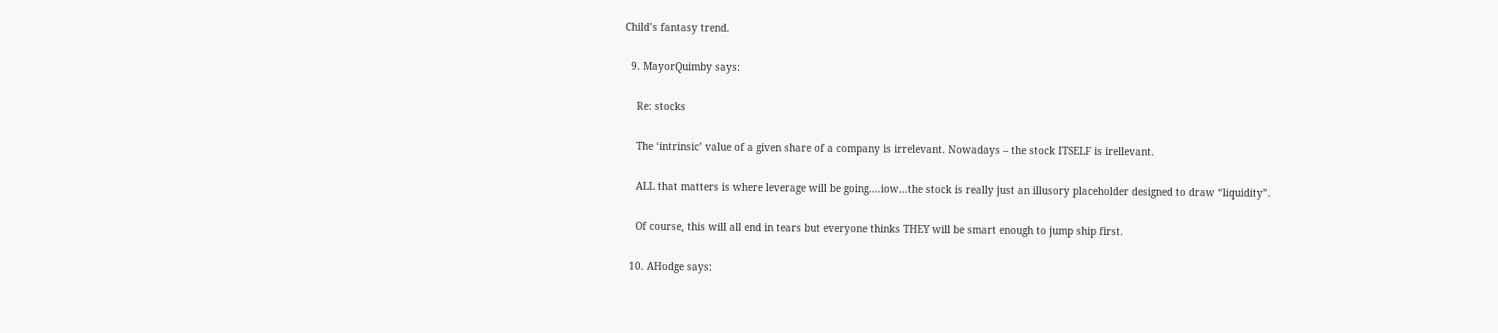Child’s fantasy trend.

  9. MayorQuimby says:

    Re: stocks

    The ‘intrinsic’ value of a given share of a company is irrelevant. Nowadays – the stock ITSELF is irellevant.

    ALL that matters is where leverage will be going….iow…the stock is really just an illusory placeholder designed to draw “liquidity”.

    Of course, this will all end in tears but everyone thinks THEY will be smart enough to jump ship first.

  10. AHodge says: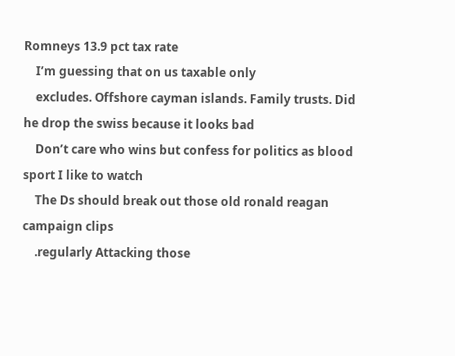Romneys 13.9 pct tax rate
    I’m guessing that on us taxable only
    excludes. Offshore cayman islands. Family trusts. Did he drop the swiss because it looks bad
    Don’t care who wins but confess for politics as blood sport I like to watch
    The Ds should break out those old ronald reagan campaign clips
    .regularly Attacking those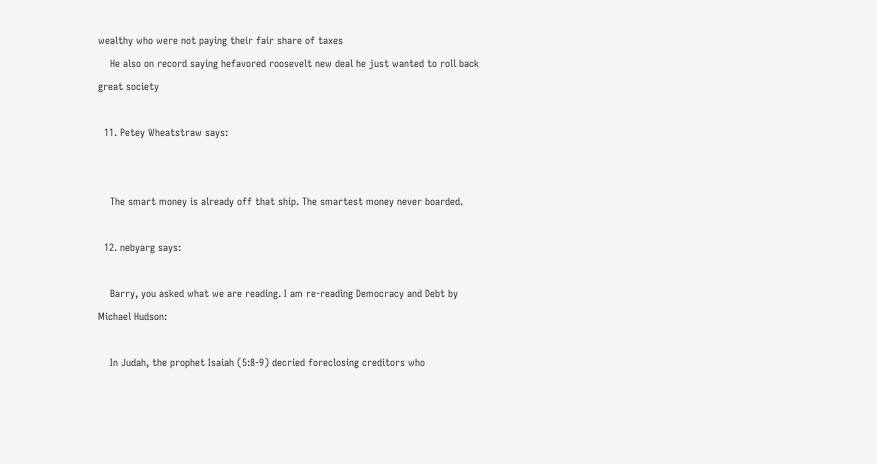wealthy who were not paying their fair share of taxes
    He also on record saying hefavored roosevelt new deal he just wanted to roll back great society

  11. Petey Wheatstraw says:


    The smart money is already off that ship. The smartest money never boarded.

  12. nebyarg says:

    Barry, you asked what we are reading. I am re-reading Democracy and Debt by Michael Hudson:

    In Judah, the prophet Isaiah (5:8-9) decried foreclosing creditors who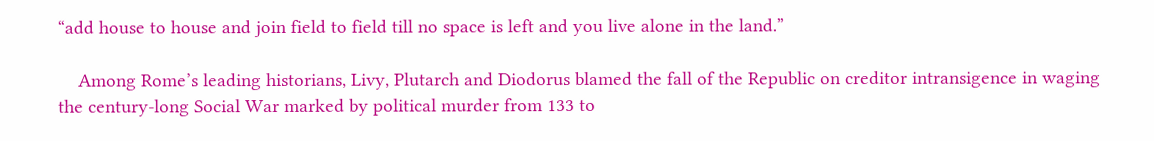“add house to house and join field to field till no space is left and you live alone in the land.”

    Among Rome’s leading historians, Livy, Plutarch and Diodorus blamed the fall of the Republic on creditor intransigence in waging the century-long Social War marked by political murder from 133 to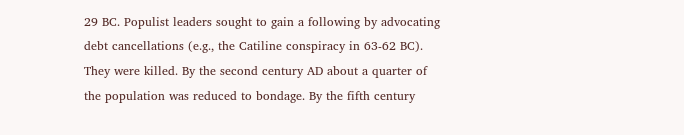29 BC. Populist leaders sought to gain a following by advocating debt cancellations (e.g., the Catiline conspiracy in 63-62 BC). They were killed. By the second century AD about a quarter of the population was reduced to bondage. By the fifth century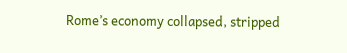Rome’s economy collapsed, stripped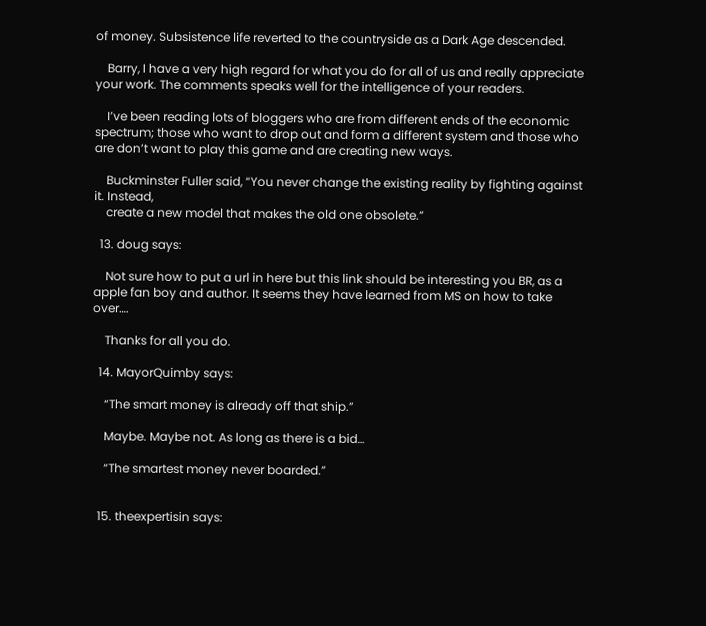of money. Subsistence life reverted to the countryside as a Dark Age descended.

    Barry, I have a very high regard for what you do for all of us and really appreciate your work. The comments speaks well for the intelligence of your readers.

    I’ve been reading lots of bloggers who are from different ends of the economic spectrum; those who want to drop out and form a different system and those who are don’t want to play this game and are creating new ways.

    Buckminster Fuller said, “You never change the existing reality by fighting against it. Instead,
    create a new model that makes the old one obsolete.”

  13. doug says:

    Not sure how to put a url in here but this link should be interesting you BR, as a apple fan boy and author. It seems they have learned from MS on how to take over….

    Thanks for all you do.

  14. MayorQuimby says:

    “The smart money is already off that ship.”

    Maybe. Maybe not. As long as there is a bid…

    “The smartest money never boarded.”


  15. theexpertisin says: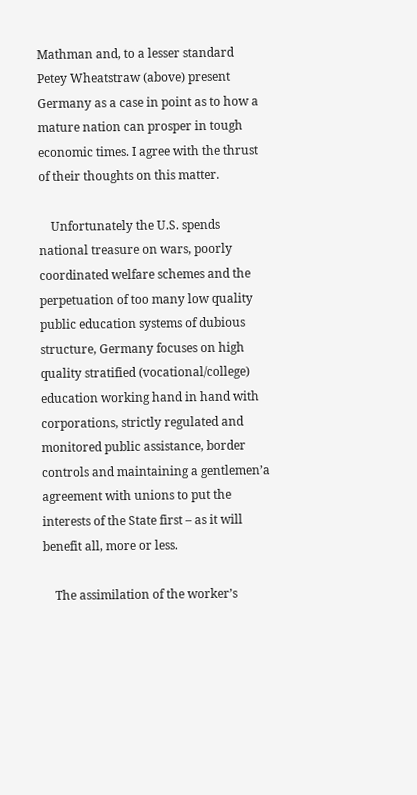Mathman and, to a lesser standard Petey Wheatstraw (above) present Germany as a case in point as to how a mature nation can prosper in tough economic times. I agree with the thrust of their thoughts on this matter.

    Unfortunately the U.S. spends national treasure on wars, poorly coordinated welfare schemes and the perpetuation of too many low quality public education systems of dubious structure, Germany focuses on high quality stratified (vocational/college) education working hand in hand with corporations, strictly regulated and monitored public assistance, border controls and maintaining a gentlemen’a agreement with unions to put the interests of the State first – as it will benefit all, more or less.

    The assimilation of the worker’s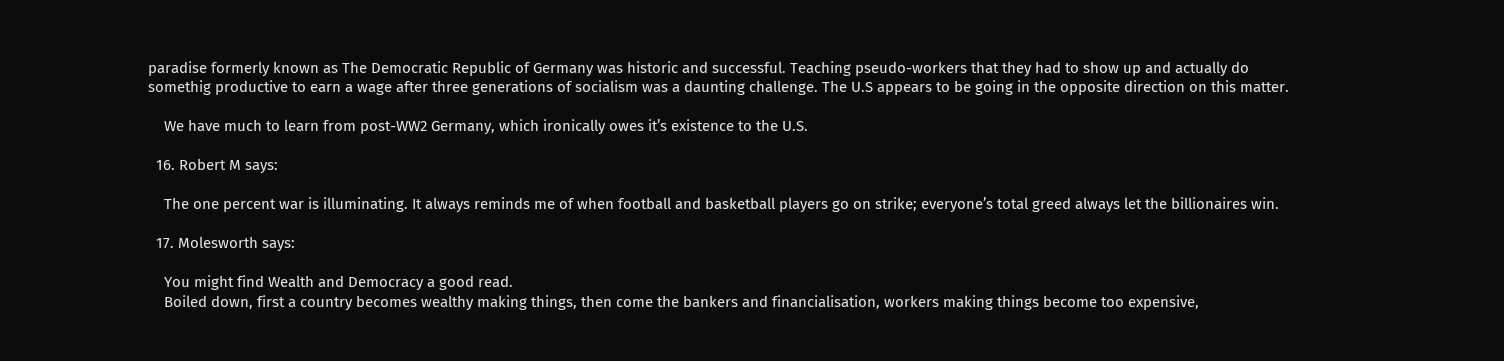paradise formerly known as The Democratic Republic of Germany was historic and successful. Teaching pseudo-workers that they had to show up and actually do somethig productive to earn a wage after three generations of socialism was a daunting challenge. The U.S appears to be going in the opposite direction on this matter.

    We have much to learn from post-WW2 Germany, which ironically owes it’s existence to the U.S.

  16. Robert M says:

    The one percent war is illuminating. It always reminds me of when football and basketball players go on strike; everyone’s total greed always let the billionaires win.

  17. Molesworth says:

    You might find Wealth and Democracy a good read.
    Boiled down, first a country becomes wealthy making things, then come the bankers and financialisation, workers making things become too expensive,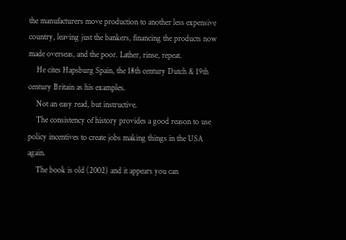the manufacturers move production to another less expensive country, leaving just the bankers, financing the products now made overseas, and the poor. Lather, rinse, repeat.
    He cites Hapsburg Spain, the 18th century Dutch & 19th century Britain as his examples.
    Not an easy read, but instructive.
    The consistency of history provides a good reason to use policy incentives to create jobs making things in the USA again.
    The book is old (2002) and it appears you can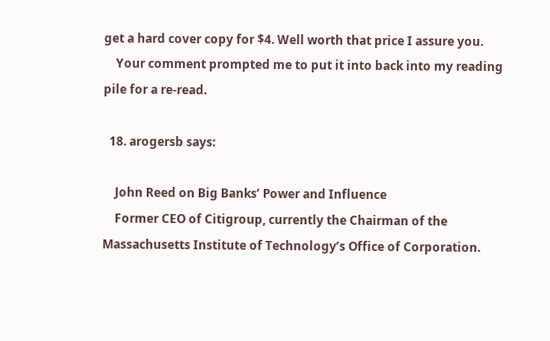get a hard cover copy for $4. Well worth that price I assure you.
    Your comment prompted me to put it into back into my reading pile for a re-read.

  18. arogersb says:

    John Reed on Big Banks’ Power and Influence
    Former CEO of Citigroup, currently the Chairman of the Massachusetts Institute of Technology’s Office of Corporation.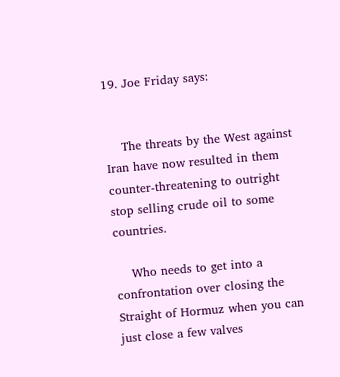19. Joe Friday says:


    The threats by the West against Iran have now resulted in them counter-threatening to outright stop selling crude oil to some countries.

    Who needs to get into a confrontation over closing the Straight of Hormuz when you can just close a few valves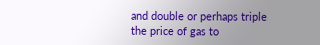and double or perhaps triple the price of gas to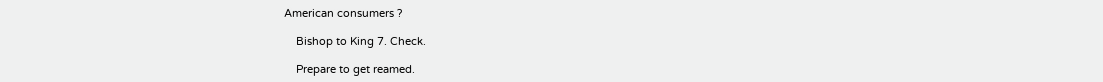American consumers ?

    Bishop to King 7. Check.

    Prepare to get reamed.